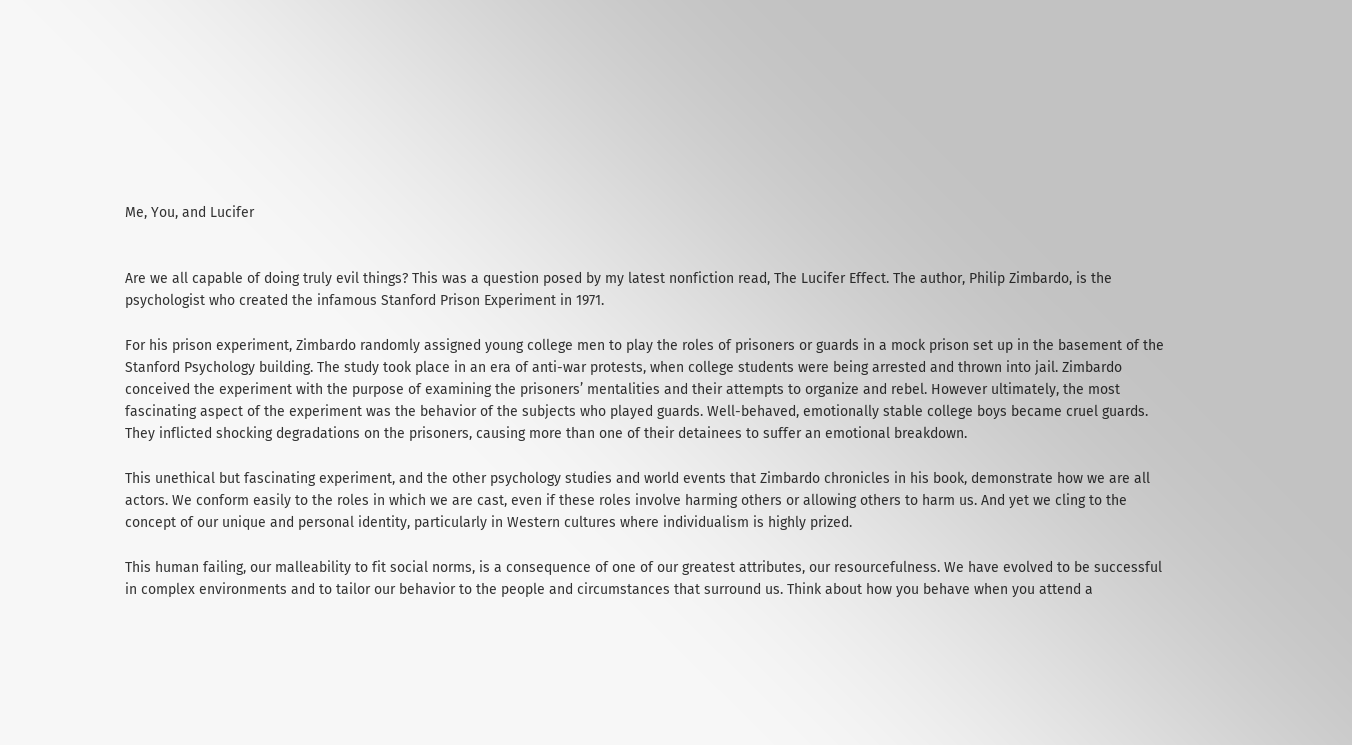Me, You, and Lucifer


Are we all capable of doing truly evil things? This was a question posed by my latest nonfiction read, The Lucifer Effect. The author, Philip Zimbardo, is the psychologist who created the infamous Stanford Prison Experiment in 1971.

For his prison experiment, Zimbardo randomly assigned young college men to play the roles of prisoners or guards in a mock prison set up in the basement of the Stanford Psychology building. The study took place in an era of anti-war protests, when college students were being arrested and thrown into jail. Zimbardo conceived the experiment with the purpose of examining the prisoners’ mentalities and their attempts to organize and rebel. However ultimately, the most fascinating aspect of the experiment was the behavior of the subjects who played guards. Well-behaved, emotionally stable college boys became cruel guards. They inflicted shocking degradations on the prisoners, causing more than one of their detainees to suffer an emotional breakdown.

This unethical but fascinating experiment, and the other psychology studies and world events that Zimbardo chronicles in his book, demonstrate how we are all actors. We conform easily to the roles in which we are cast, even if these roles involve harming others or allowing others to harm us. And yet we cling to the concept of our unique and personal identity, particularly in Western cultures where individualism is highly prized.

This human failing, our malleability to fit social norms, is a consequence of one of our greatest attributes, our resourcefulness. We have evolved to be successful in complex environments and to tailor our behavior to the people and circumstances that surround us. Think about how you behave when you attend a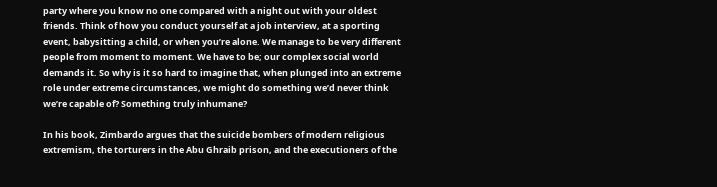party where you know no one compared with a night out with your oldest friends. Think of how you conduct yourself at a job interview, at a sporting event, babysitting a child, or when you’re alone. We manage to be very different people from moment to moment. We have to be; our complex social world demands it. So why is it so hard to imagine that, when plunged into an extreme role under extreme circumstances, we might do something we’d never think we’re capable of? Something truly inhumane?

In his book, Zimbardo argues that the suicide bombers of modern religious extremism, the torturers in the Abu Ghraib prison, and the executioners of the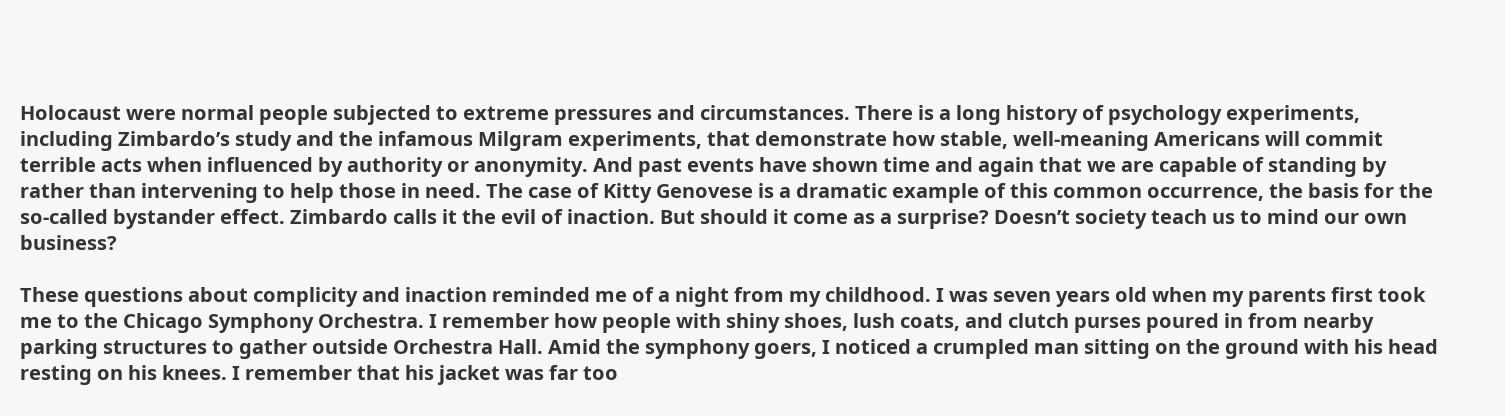Holocaust were normal people subjected to extreme pressures and circumstances. There is a long history of psychology experiments, including Zimbardo’s study and the infamous Milgram experiments, that demonstrate how stable, well-meaning Americans will commit terrible acts when influenced by authority or anonymity. And past events have shown time and again that we are capable of standing by rather than intervening to help those in need. The case of Kitty Genovese is a dramatic example of this common occurrence, the basis for the so-called bystander effect. Zimbardo calls it the evil of inaction. But should it come as a surprise? Doesn’t society teach us to mind our own business?

These questions about complicity and inaction reminded me of a night from my childhood. I was seven years old when my parents first took me to the Chicago Symphony Orchestra. I remember how people with shiny shoes, lush coats, and clutch purses poured in from nearby parking structures to gather outside Orchestra Hall. Amid the symphony goers, I noticed a crumpled man sitting on the ground with his head resting on his knees. I remember that his jacket was far too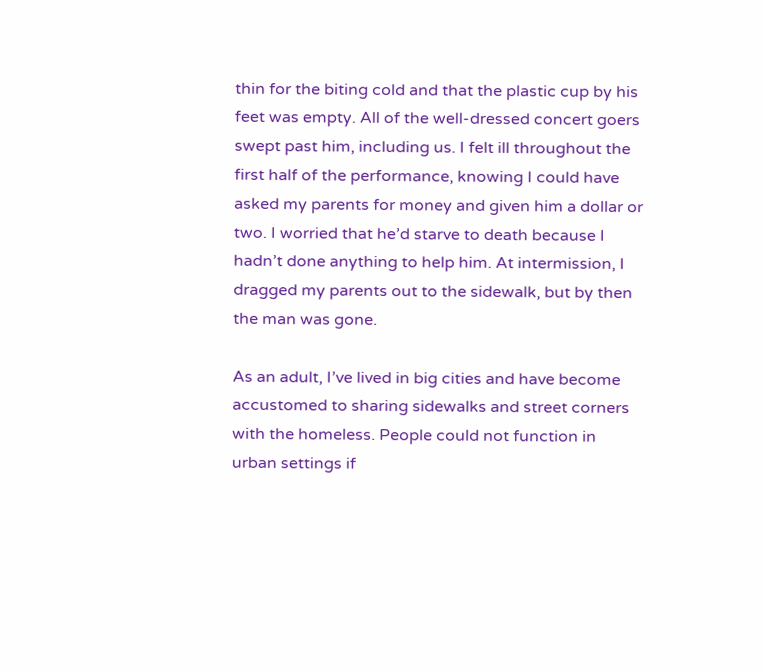thin for the biting cold and that the plastic cup by his feet was empty. All of the well-dressed concert goers swept past him, including us. I felt ill throughout the first half of the performance, knowing I could have asked my parents for money and given him a dollar or two. I worried that he’d starve to death because I hadn’t done anything to help him. At intermission, I dragged my parents out to the sidewalk, but by then the man was gone.

As an adult, I’ve lived in big cities and have become accustomed to sharing sidewalks and street corners with the homeless. People could not function in urban settings if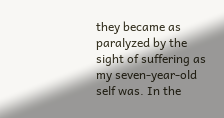they became as paralyzed by the sight of suffering as my seven-year-old self was. In the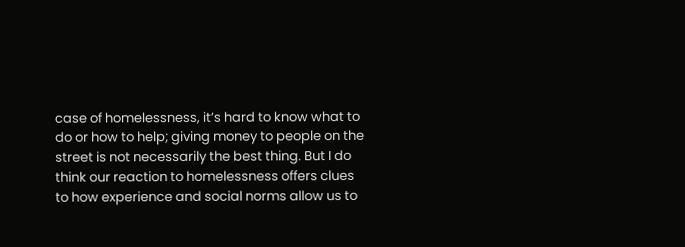case of homelessness, it’s hard to know what to do or how to help; giving money to people on the street is not necessarily the best thing. But I do think our reaction to homelessness offers clues to how experience and social norms allow us to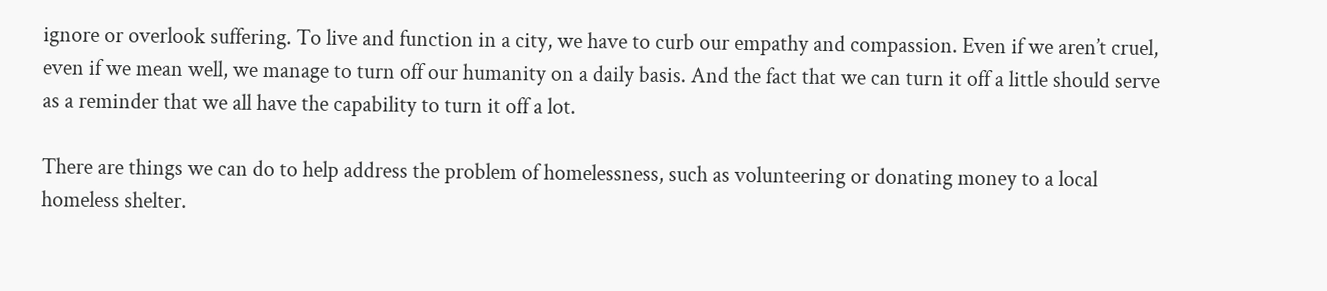ignore or overlook suffering. To live and function in a city, we have to curb our empathy and compassion. Even if we aren’t cruel, even if we mean well, we manage to turn off our humanity on a daily basis. And the fact that we can turn it off a little should serve as a reminder that we all have the capability to turn it off a lot.

There are things we can do to help address the problem of homelessness, such as volunteering or donating money to a local homeless shelter.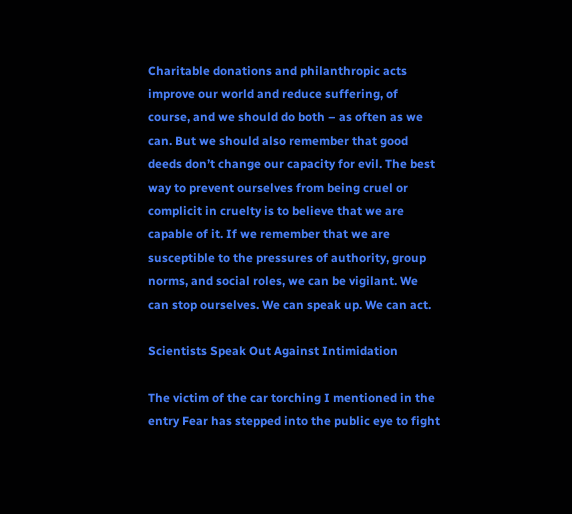Charitable donations and philanthropic acts improve our world and reduce suffering, of course, and we should do both – as often as we can. But we should also remember that good deeds don’t change our capacity for evil. The best way to prevent ourselves from being cruel or complicit in cruelty is to believe that we are capable of it. If we remember that we are susceptible to the pressures of authority, group norms, and social roles, we can be vigilant. We can stop ourselves. We can speak up. We can act.

Scientists Speak Out Against Intimidation

The victim of the car torching I mentioned in the entry Fear has stepped into the public eye to fight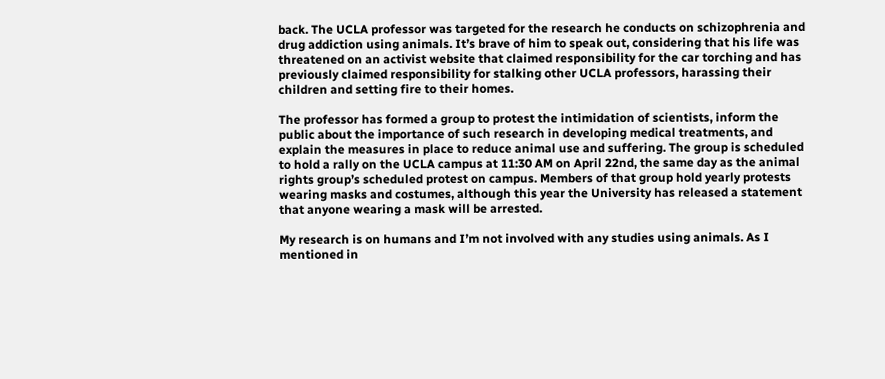back. The UCLA professor was targeted for the research he conducts on schizophrenia and drug addiction using animals. It’s brave of him to speak out, considering that his life was threatened on an activist website that claimed responsibility for the car torching and has previously claimed responsibility for stalking other UCLA professors, harassing their children and setting fire to their homes.

The professor has formed a group to protest the intimidation of scientists, inform the public about the importance of such research in developing medical treatments, and explain the measures in place to reduce animal use and suffering. The group is scheduled to hold a rally on the UCLA campus at 11:30 AM on April 22nd, the same day as the animal rights group’s scheduled protest on campus. Members of that group hold yearly protests wearing masks and costumes, although this year the University has released a statement that anyone wearing a mask will be arrested.

My research is on humans and I’m not involved with any studies using animals. As I mentioned in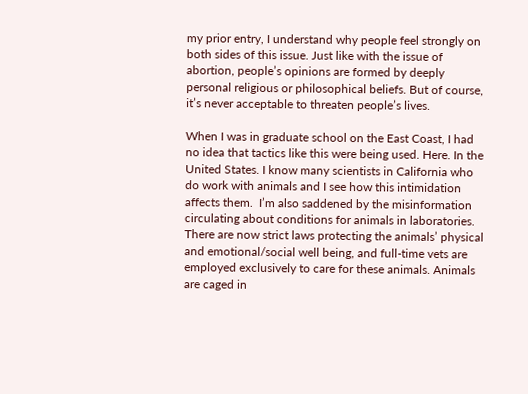my prior entry, I understand why people feel strongly on both sides of this issue. Just like with the issue of abortion, people’s opinions are formed by deeply personal religious or philosophical beliefs. But of course, it’s never acceptable to threaten people’s lives.

When I was in graduate school on the East Coast, I had no idea that tactics like this were being used. Here. In the United States. I know many scientists in California who do work with animals and I see how this intimidation affects them.  I’m also saddened by the misinformation circulating about conditions for animals in laboratories. There are now strict laws protecting the animals’ physical and emotional/social well being, and full-time vets are employed exclusively to care for these animals. Animals are caged in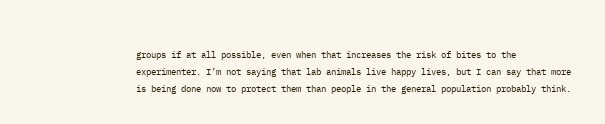groups if at all possible, even when that increases the risk of bites to the experimenter. I’m not saying that lab animals live happy lives, but I can say that more is being done now to protect them than people in the general population probably think.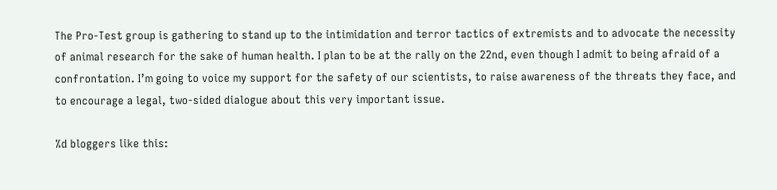The Pro-Test group is gathering to stand up to the intimidation and terror tactics of extremists and to advocate the necessity of animal research for the sake of human health. I plan to be at the rally on the 22nd, even though I admit to being afraid of a confrontation. I’m going to voice my support for the safety of our scientists, to raise awareness of the threats they face, and to encourage a legal, two-sided dialogue about this very important issue.

%d bloggers like this: